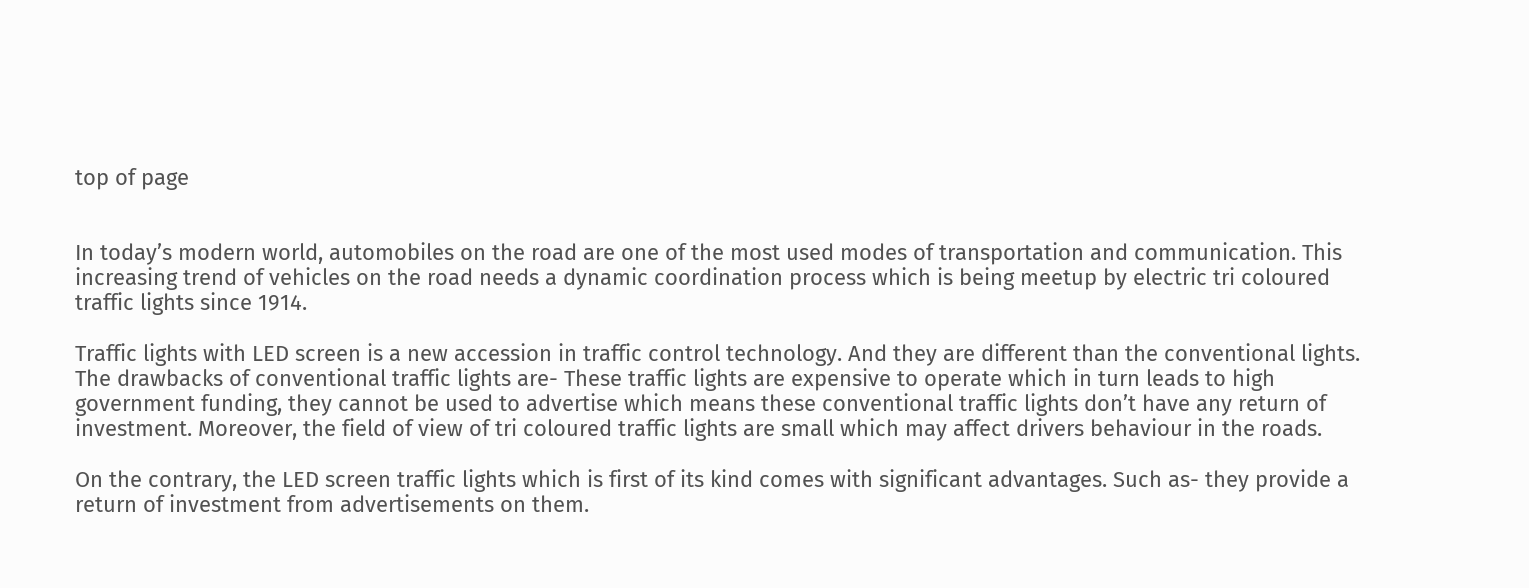top of page


In today’s modern world, automobiles on the road are one of the most used modes of transportation and communication. This increasing trend of vehicles on the road needs a dynamic coordination process which is being meetup by electric tri coloured traffic lights since 1914.

Traffic lights with LED screen is a new accession in traffic control technology. And they are different than the conventional lights. The drawbacks of conventional traffic lights are- These traffic lights are expensive to operate which in turn leads to high government funding, they cannot be used to advertise which means these conventional traffic lights don’t have any return of investment. Moreover, the field of view of tri coloured traffic lights are small which may affect drivers behaviour in the roads.

On the contrary, the LED screen traffic lights which is first of its kind comes with significant advantages. Such as- they provide a return of investment from advertisements on them.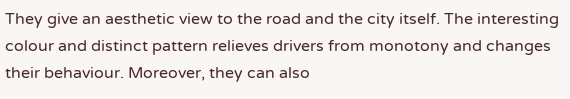They give an aesthetic view to the road and the city itself. The interesting colour and distinct pattern relieves drivers from monotony and changes their behaviour. Moreover, they can also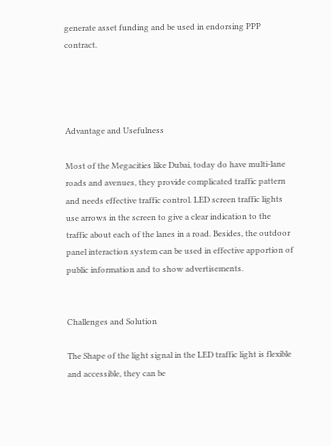generate asset funding and be used in endorsing PPP contract.




Advantage and Usefulness

Most of the Megacities like Dubai, today do have multi-lane roads and avenues, they provide complicated traffic pattern and needs effective traffic control. LED screen traffic lights use arrows in the screen to give a clear indication to the traffic about each of the lanes in a road. Besides, the outdoor panel interaction system can be used in effective apportion of public information and to show advertisements.


Challenges and Solution

The Shape of the light signal in the LED traffic light is flexible and accessible, they can be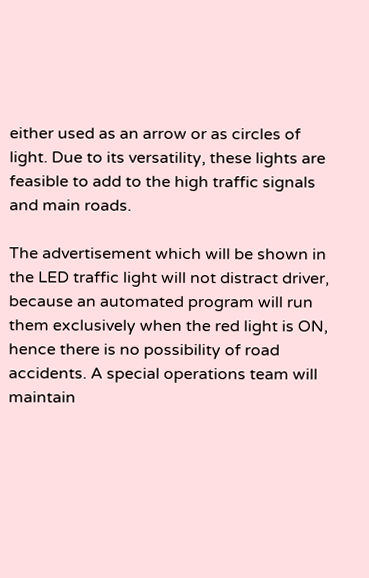either used as an arrow or as circles of light. Due to its versatility, these lights are feasible to add to the high traffic signals and main roads.

The advertisement which will be shown in the LED traffic light will not distract driver, because an automated program will run them exclusively when the red light is ON, hence there is no possibility of road accidents. A special operations team will maintain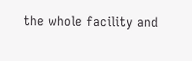the whole facility and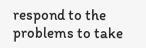respond to the problems to take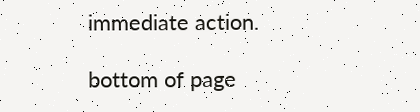immediate action.

bottom of page